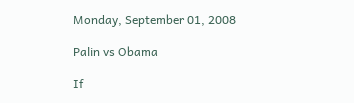Monday, September 01, 2008

Palin vs Obama

If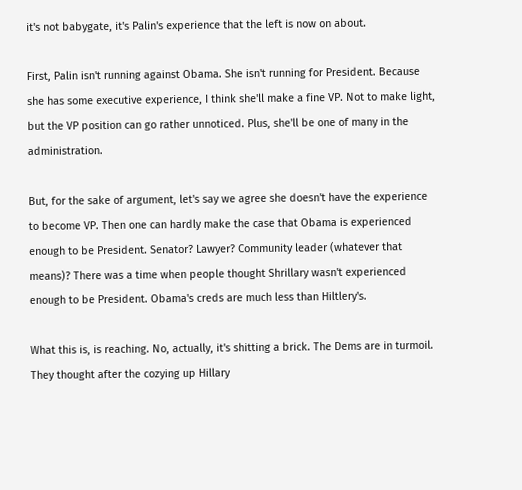it's not babygate, it's Palin's experience that the left is now on about.

First, Palin isn't running against Obama. She isn't running for President. Because she has some executive experience, I think she'll make a fine VP. Not to make light, but the VP position can go rather unnoticed. Plus, she'll be one of many in the administration.

But, for the sake of argument, let's say we agree she doesn't have the experience to become VP. Then one can hardly make the case that Obama is experienced enough to be President. Senator? Lawyer? Community leader (whatever that means)? There was a time when people thought Shrillary wasn't experienced enough to be President. Obama's creds are much less than Hiltlery's.

What this is, is reaching. No, actually, it's shitting a brick. The Dems are in turmoil. They thought after the cozying up Hillary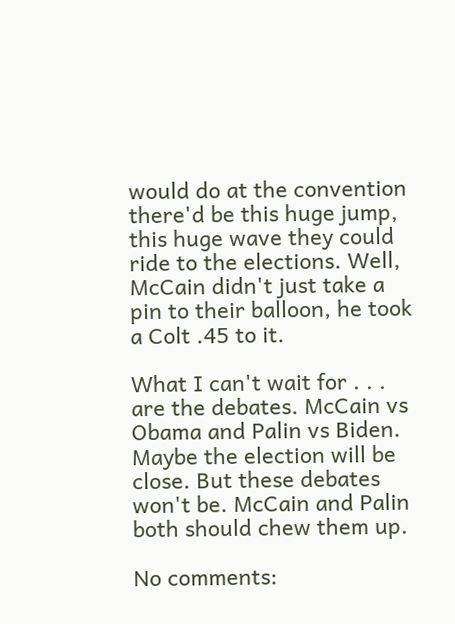would do at the convention there'd be this huge jump, this huge wave they could ride to the elections. Well, McCain didn't just take a pin to their balloon, he took a Colt .45 to it.

What I can't wait for . . . are the debates. McCain vs Obama and Palin vs Biden. Maybe the election will be close. But these debates won't be. McCain and Palin both should chew them up.

No comments: